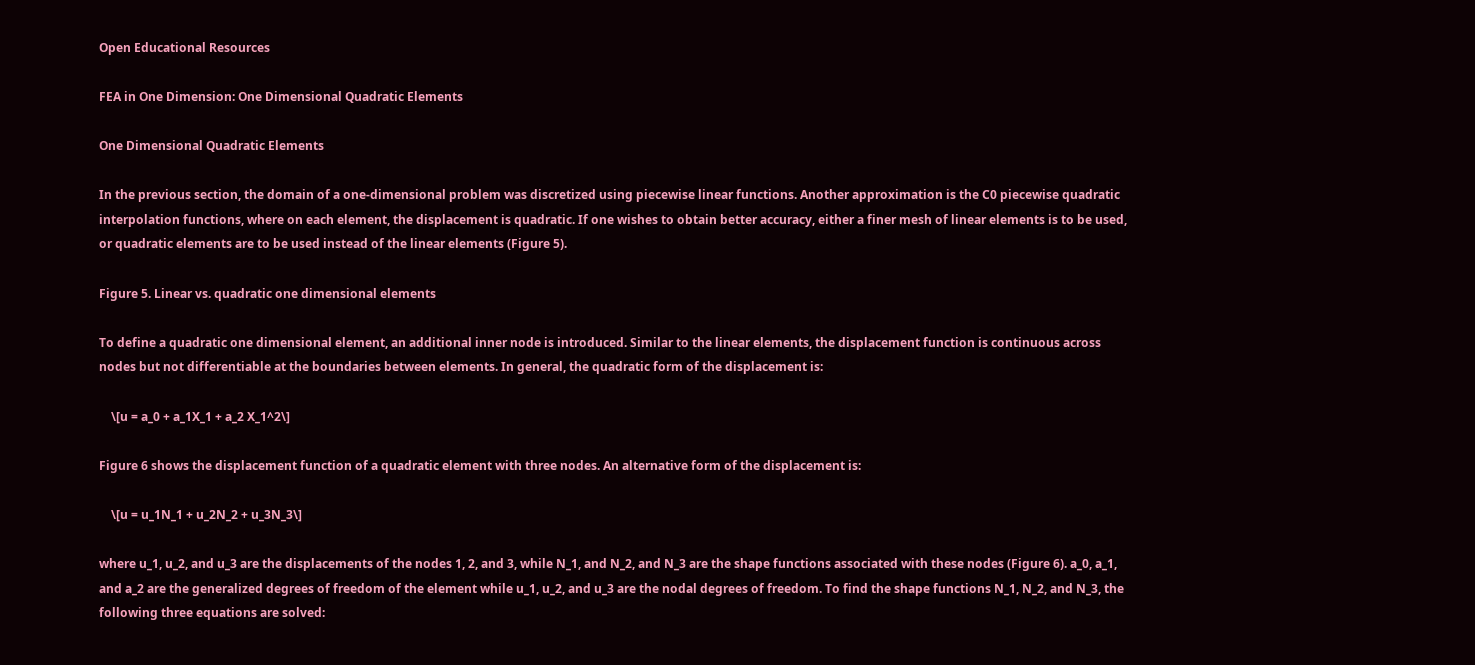Open Educational Resources

FEA in One Dimension: One Dimensional Quadratic Elements

One Dimensional Quadratic Elements

In the previous section, the domain of a one-dimensional problem was discretized using piecewise linear functions. Another approximation is the C0 piecewise quadratic interpolation functions, where on each element, the displacement is quadratic. If one wishes to obtain better accuracy, either a finer mesh of linear elements is to be used, or quadratic elements are to be used instead of the linear elements (Figure 5).

Figure 5. Linear vs. quadratic one dimensional elements

To define a quadratic one dimensional element, an additional inner node is introduced. Similar to the linear elements, the displacement function is continuous across nodes but not differentiable at the boundaries between elements. In general, the quadratic form of the displacement is:

    \[u = a_0 + a_1X_1 + a_2 X_1^2\]

Figure 6 shows the displacement function of a quadratic element with three nodes. An alternative form of the displacement is:

    \[u = u_1N_1 + u_2N_2 + u_3N_3\]

where u_1, u_2, and u_3 are the displacements of the nodes 1, 2, and 3, while N_1, and N_2, and N_3 are the shape functions associated with these nodes (Figure 6). a_0, a_1, and a_2 are the generalized degrees of freedom of the element while u_1, u_2, and u_3 are the nodal degrees of freedom. To find the shape functions N_1, N_2, and N_3, the following three equations are solved: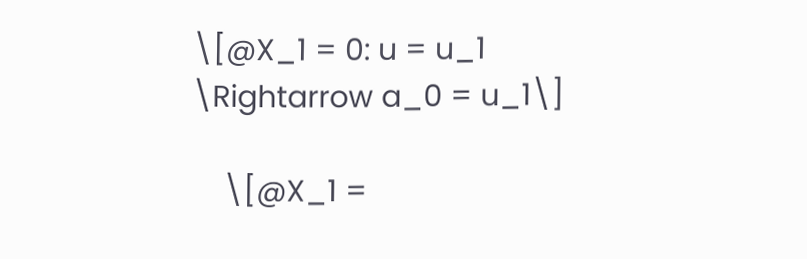\[@X_1 = 0: u = u_1 \Rightarrow a_0 = u_1\]

    \[@X_1 =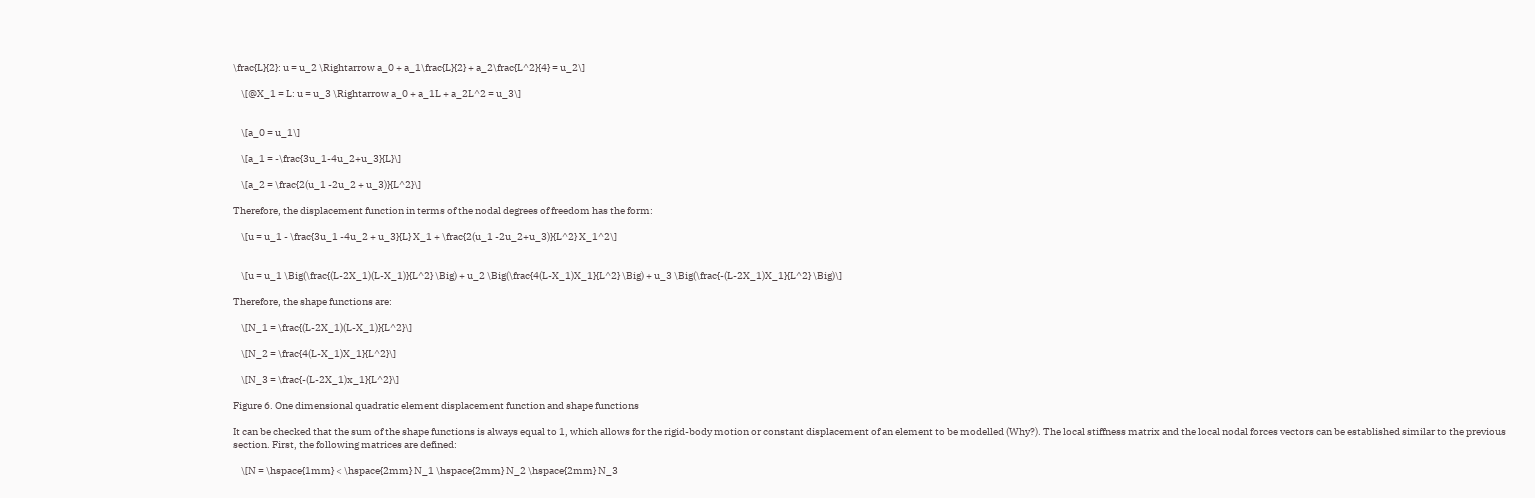\frac{L}{2}: u = u_2 \Rightarrow a_0 + a_1\frac{L}{2} + a_2\frac{L^2}{4} = u_2\]

    \[@X_1 = L: u = u_3 \Rightarrow a_0 + a_1L + a_2L^2 = u_3\]


    \[a_0 = u_1\]

    \[a_1 = -\frac{3u_1-4u_2+u_3}{L}\]

    \[a_2 = \frac{2(u_1 -2u_2 + u_3)}{L^2}\]

Therefore, the displacement function in terms of the nodal degrees of freedom has the form:

    \[u = u_1 - \frac{3u_1 -4u_2 + u_3}{L} X_1 + \frac{2(u_1 -2u_2+u_3)}{L^2} X_1^2\]


    \[u = u_1 \Big(\frac{(L-2X_1)(L-X_1)}{L^2} \Big) + u_2 \Big(\frac{4(L-X_1)X_1}{L^2} \Big) + u_3 \Big(\frac{-(L-2X_1)X_1}{L^2} \Big)\]

Therefore, the shape functions are:

    \[N_1 = \frac{(L-2X_1)(L-X_1)}{L^2}\]

    \[N_2 = \frac{4(L-X_1)X_1}{L^2}\]

    \[N_3 = \frac{-(L-2X_1)x_1}{L^2}\]

Figure 6. One dimensional quadratic element displacement function and shape functions

It can be checked that the sum of the shape functions is always equal to 1, which allows for the rigid-body motion or constant displacement of an element to be modelled (Why?). The local stiffness matrix and the local nodal forces vectors can be established similar to the previous section. First, the following matrices are defined:

    \[N = \hspace{1mm} < \hspace{2mm} N_1 \hspace{2mm} N_2 \hspace{2mm} N_3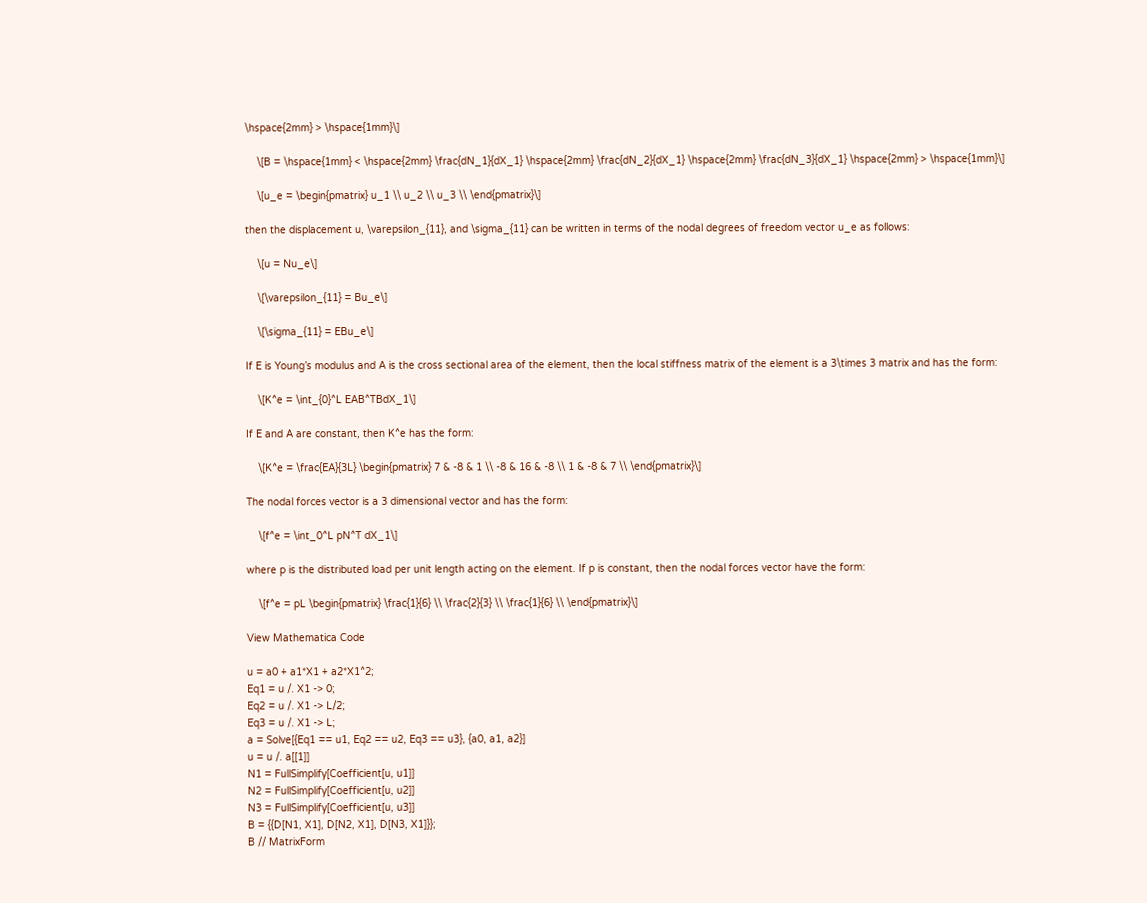\hspace{2mm} > \hspace{1mm}\]

    \[B = \hspace{1mm} < \hspace{2mm} \frac{dN_1}{dX_1} \hspace{2mm} \frac{dN_2}{dX_1} \hspace{2mm} \frac{dN_3}{dX_1} \hspace{2mm} > \hspace{1mm}\]

    \[u_e = \begin{pmatrix} u_1 \\ u_2 \\ u_3 \\ \end{pmatrix}\]

then the displacement u, \varepsilon_{11}, and \sigma_{11} can be written in terms of the nodal degrees of freedom vector u_e as follows:

    \[u = Nu_e\]

    \[\varepsilon_{11} = Bu_e\]

    \[\sigma_{11} = EBu_e\]

If E is Young’s modulus and A is the cross sectional area of the element, then the local stiffness matrix of the element is a 3\times 3 matrix and has the form:

    \[K^e = \int_{0}^L EAB^TBdX_1\]

If E and A are constant, then K^e has the form:

    \[K^e = \frac{EA}{3L} \begin{pmatrix} 7 & -8 & 1 \\ -8 & 16 & -8 \\ 1 & -8 & 7 \\ \end{pmatrix}\]

The nodal forces vector is a 3 dimensional vector and has the form:

    \[f^e = \int_0^L pN^T dX_1\]

where p is the distributed load per unit length acting on the element. If p is constant, then the nodal forces vector have the form:

    \[f^e = pL \begin{pmatrix} \frac{1}{6} \\ \frac{2}{3} \\ \frac{1}{6} \\ \end{pmatrix}\]

View Mathematica Code

u = a0 + a1*X1 + a2*X1^2;
Eq1 = u /. X1 -> 0;
Eq2 = u /. X1 -> L/2;
Eq3 = u /. X1 -> L;
a = Solve[{Eq1 == u1, Eq2 == u2, Eq3 == u3}, {a0, a1, a2}]
u = u /. a[[1]]
N1 = FullSimplify[Coefficient[u, u1]]
N2 = FullSimplify[Coefficient[u, u2]]
N3 = FullSimplify[Coefficient[u, u3]]
B = {{D[N1, X1], D[N2, X1], D[N3, X1]}};
B // MatrixForm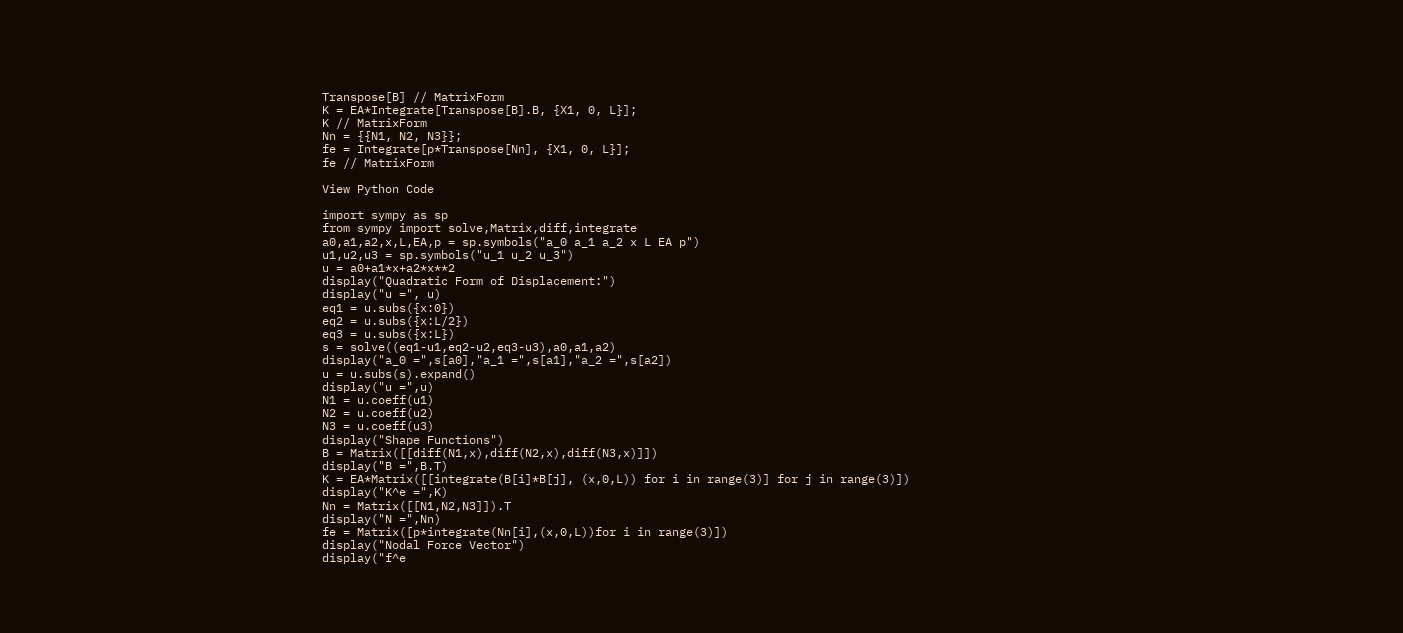Transpose[B] // MatrixForm
K = EA*Integrate[Transpose[B].B, {X1, 0, L}];
K // MatrixForm
Nn = {{N1, N2, N3}};
fe = Integrate[p*Transpose[Nn], {X1, 0, L}];
fe // MatrixForm

View Python Code

import sympy as sp
from sympy import solve,Matrix,diff,integrate
a0,a1,a2,x,L,EA,p = sp.symbols("a_0 a_1 a_2 x L EA p")
u1,u2,u3 = sp.symbols("u_1 u_2 u_3")
u = a0+a1*x+a2*x**2
display("Quadratic Form of Displacement:")
display("u =", u)
eq1 = u.subs({x:0})
eq2 = u.subs({x:L/2})
eq3 = u.subs({x:L})
s = solve((eq1-u1,eq2-u2,eq3-u3),a0,a1,a2)
display("a_0 =",s[a0],"a_1 =",s[a1],"a_2 =",s[a2])
u = u.subs(s).expand()
display("u =",u)
N1 = u.coeff(u1)
N2 = u.coeff(u2)
N3 = u.coeff(u3)
display("Shape Functions")
B = Matrix([[diff(N1,x),diff(N2,x),diff(N3,x)]])
display("B =",B.T)
K = EA*Matrix([[integrate(B[i]*B[j], (x,0,L)) for i in range(3)] for j in range(3)])
display("K^e =",K)
Nn = Matrix([[N1,N2,N3]]).T
display("N =",Nn)
fe = Matrix([p*integrate(Nn[i],(x,0,L))for i in range(3)])
display("Nodal Force Vector")
display("f^e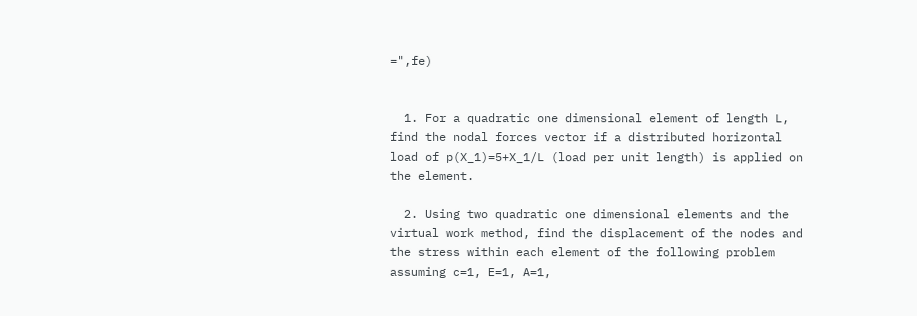=",fe)


  1. For a quadratic one dimensional element of length L, find the nodal forces vector if a distributed horizontal load of p(X_1)=5+X_1/L (load per unit length) is applied on the element.

  2. Using two quadratic one dimensional elements and the virtual work method, find the displacement of the nodes and the stress within each element of the following problem assuming c=1, E=1, A=1,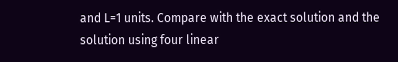and L=1 units. Compare with the exact solution and the solution using four linear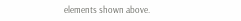elements shown above.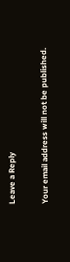Leave a Reply

Your email address will not be published.